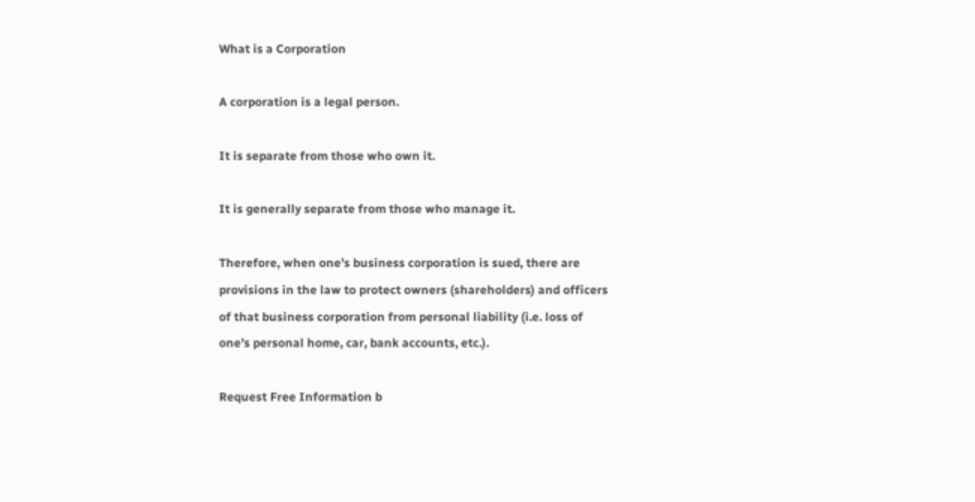What is a Corporation

A corporation is a legal person.

It is separate from those who own it.

It is generally separate from those who manage it.

Therefore, when one’s business corporation is sued, there are provisions in the law to protect owners (shareholders) and officers of that business corporation from personal liability (i.e. loss of one’s personal home, car, bank accounts, etc.).

Request Free Information b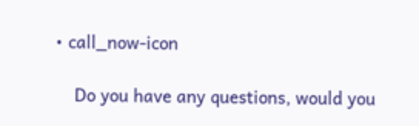• call_now-icon

    Do you have any questions, would you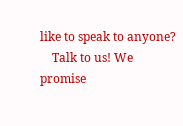like to speak to anyone?
    Talk to us! We promise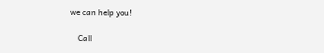we can help you!

    Call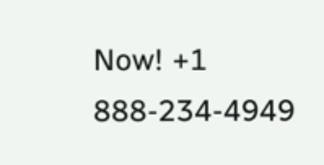Now! +1 888-234-4949